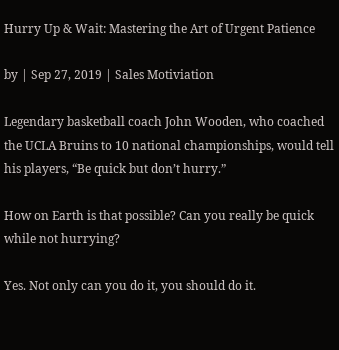Hurry Up & Wait: Mastering the Art of Urgent Patience

by | Sep 27, 2019 | Sales Motiviation

Legendary basketball coach John Wooden, who coached the UCLA Bruins to 10 national championships, would tell his players, “Be quick but don’t hurry.”

How on Earth is that possible? Can you really be quick while not hurrying?

Yes. Not only can you do it, you should do it.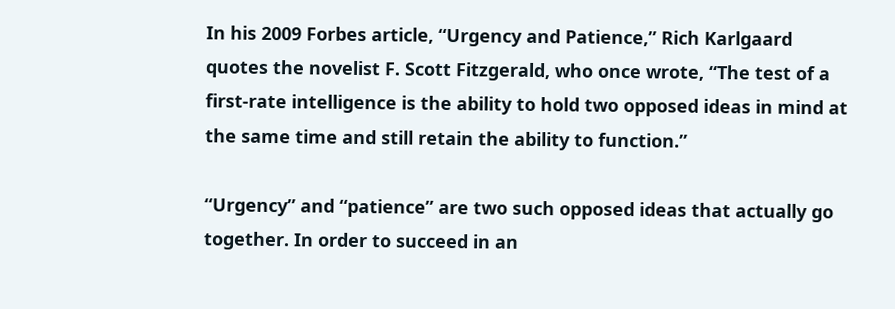In his 2009 Forbes article, “Urgency and Patience,” Rich Karlgaard quotes the novelist F. Scott Fitzgerald, who once wrote, “The test of a first-rate intelligence is the ability to hold two opposed ideas in mind at the same time and still retain the ability to function.”

“Urgency” and “patience” are two such opposed ideas that actually go together. In order to succeed in an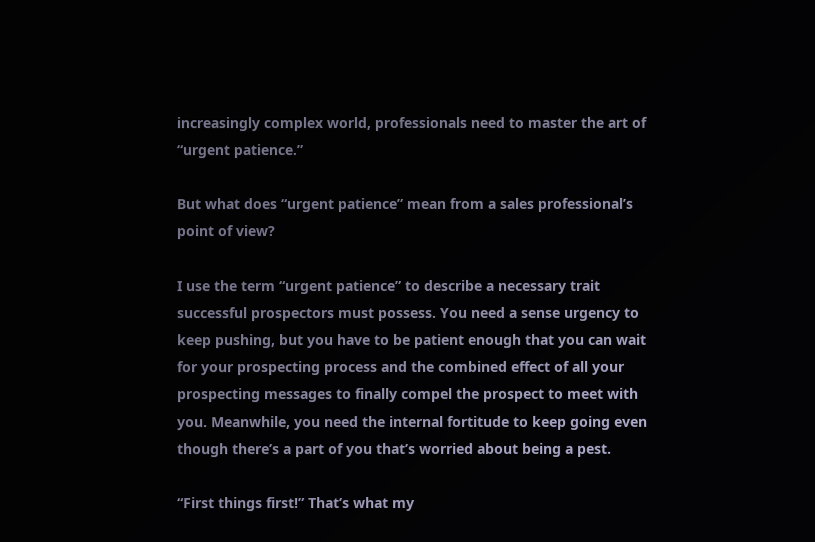increasingly complex world, professionals need to master the art of “urgent patience.”

But what does “urgent patience” mean from a sales professional’s point of view?

I use the term “urgent patience” to describe a necessary trait successful prospectors must possess. You need a sense urgency to keep pushing, but you have to be patient enough that you can wait for your prospecting process and the combined effect of all your prospecting messages to finally compel the prospect to meet with you. Meanwhile, you need the internal fortitude to keep going even though there’s a part of you that’s worried about being a pest.

“First things first!” That’s what my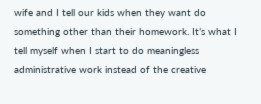wife and I tell our kids when they want do something other than their homework. It’s what I tell myself when I start to do meaningless administrative work instead of the creative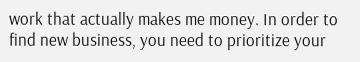work that actually makes me money. In order to find new business, you need to prioritize your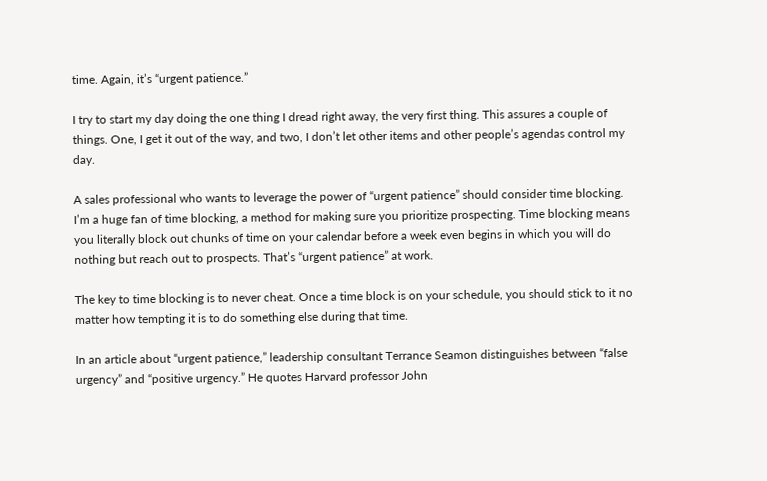time. Again, it’s “urgent patience.”

I try to start my day doing the one thing I dread right away, the very first thing. This assures a couple of things. One, I get it out of the way, and two, I don’t let other items and other people’s agendas control my day.

A sales professional who wants to leverage the power of “urgent patience” should consider time blocking. I’m a huge fan of time blocking, a method for making sure you prioritize prospecting. Time blocking means you literally block out chunks of time on your calendar before a week even begins in which you will do nothing but reach out to prospects. That’s “urgent patience” at work.

The key to time blocking is to never cheat. Once a time block is on your schedule, you should stick to it no matter how tempting it is to do something else during that time.

In an article about “urgent patience,” leadership consultant Terrance Seamon distinguishes between “false urgency” and “positive urgency.” He quotes Harvard professor John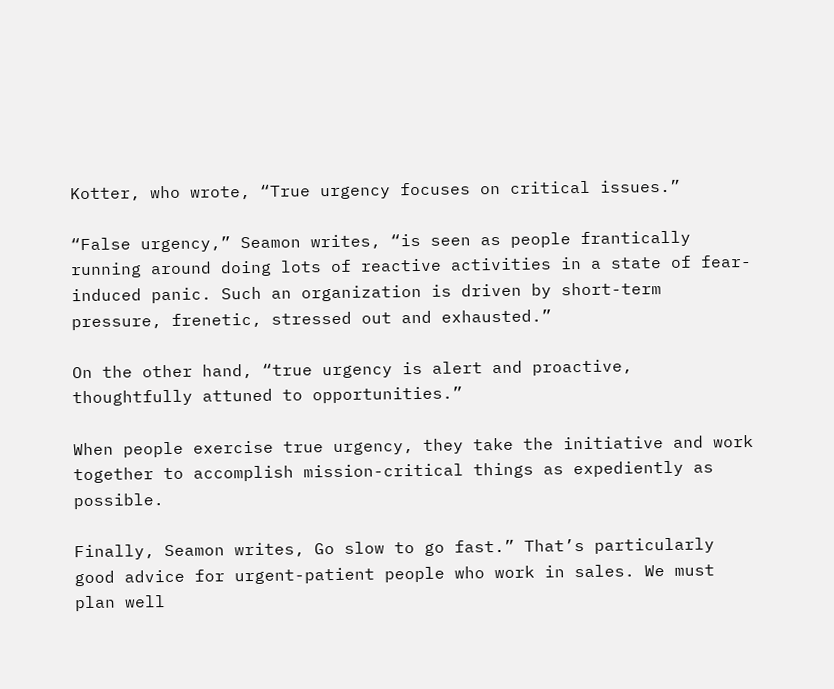Kotter, who wrote, “True urgency focuses on critical issues.”

“False urgency,” Seamon writes, “is seen as people frantically running around doing lots of reactive activities in a state of fear-induced panic. Such an organization is driven by short-term pressure, frenetic, stressed out and exhausted.”

On the other hand, “true urgency is alert and proactive, thoughtfully attuned to opportunities.”

When people exercise true urgency, they take the initiative and work together to accomplish mission-critical things as expediently as possible.

Finally, Seamon writes, Go slow to go fast.” That’s particularly good advice for urgent-patient people who work in sales. We must plan well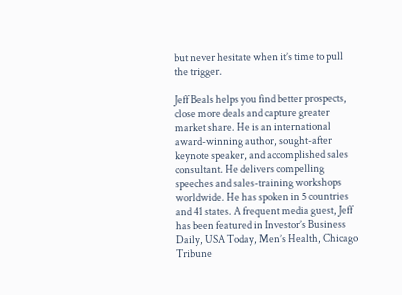but never hesitate when it’s time to pull the trigger.

Jeff Beals helps you find better prospects, close more deals and capture greater market share. He is an international award-winning author, sought-after keynote speaker, and accomplished sales consultant. He delivers compelling speeches and sales-training workshops worldwide. He has spoken in 5 countries and 41 states. A frequent media guest, Jeff has been featured in Investor’s Business Daily, USA Today, Men’s Health, Chicago Tribune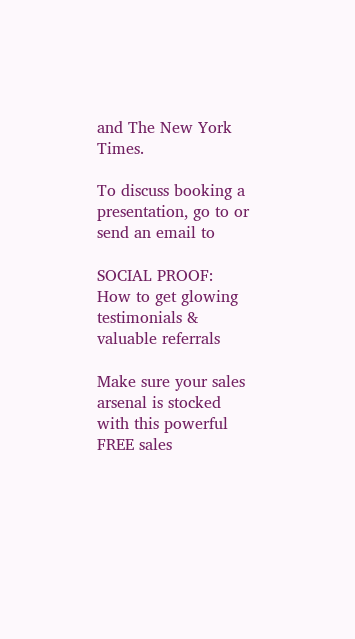and The New York Times.

To discuss booking a presentation, go to or send an email to

SOCIAL PROOF: How to get glowing testimonials & valuable referrals

Make sure your sales arsenal is stocked with this powerful FREE sales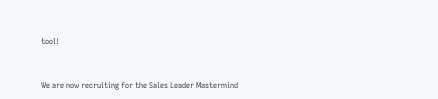tool!


We are now recruiting for the Sales Leader Mastermind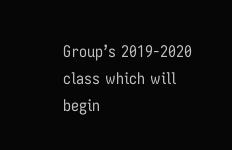Group’s 2019-2020 class which will begin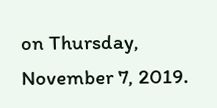on Thursday, November 7, 2019.